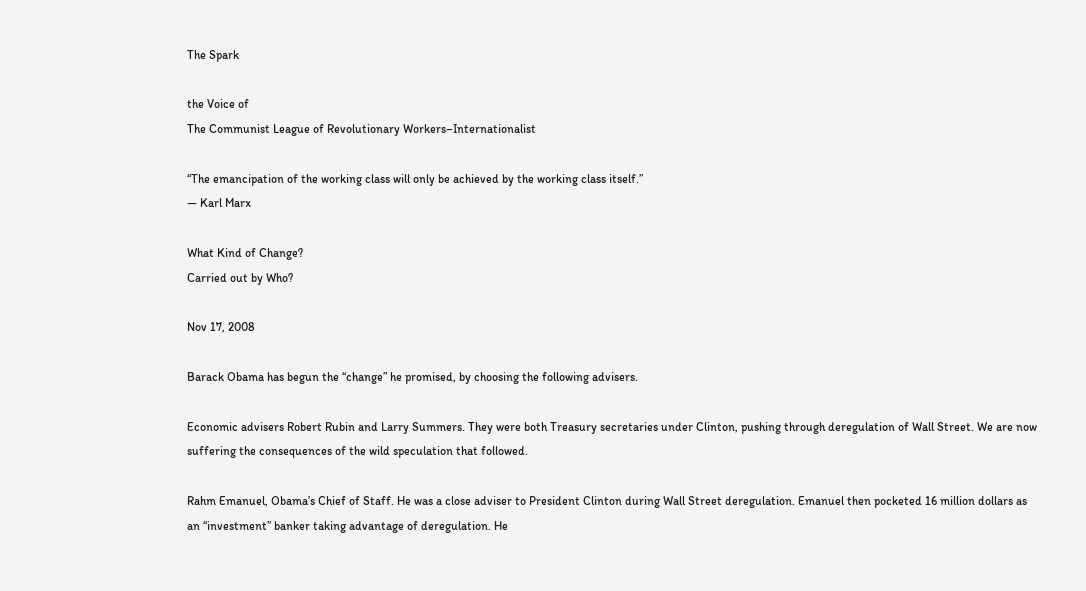The Spark

the Voice of
The Communist League of Revolutionary Workers–Internationalist

“The emancipation of the working class will only be achieved by the working class itself.”
— Karl Marx

What Kind of Change?
Carried out by Who?

Nov 17, 2008

Barack Obama has begun the “change” he promised, by choosing the following advisers.

Economic advisers Robert Rubin and Larry Summers. They were both Treasury secretaries under Clinton, pushing through deregulation of Wall Street. We are now suffering the consequences of the wild speculation that followed.

Rahm Emanuel, Obama’s Chief of Staff. He was a close adviser to President Clinton during Wall Street deregulation. Emanuel then pocketed 16 million dollars as an “investment” banker taking advantage of deregulation. He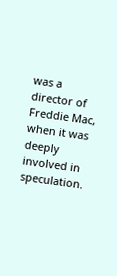was a director of Freddie Mac, when it was deeply involved in speculation.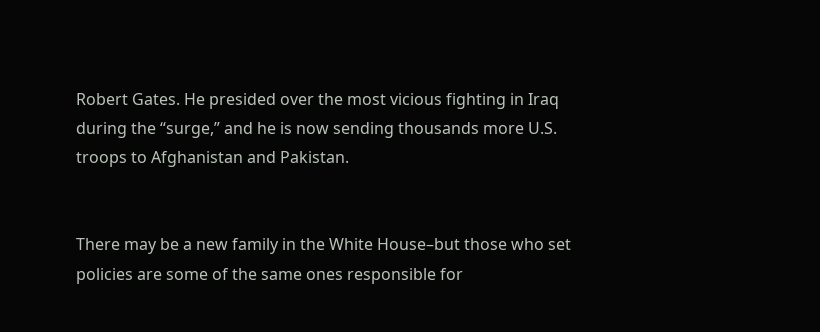Robert Gates. He presided over the most vicious fighting in Iraq during the “surge,” and he is now sending thousands more U.S. troops to Afghanistan and Pakistan.


There may be a new family in the White House–but those who set policies are some of the same ones responsible for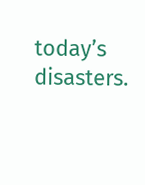today’s disasters.